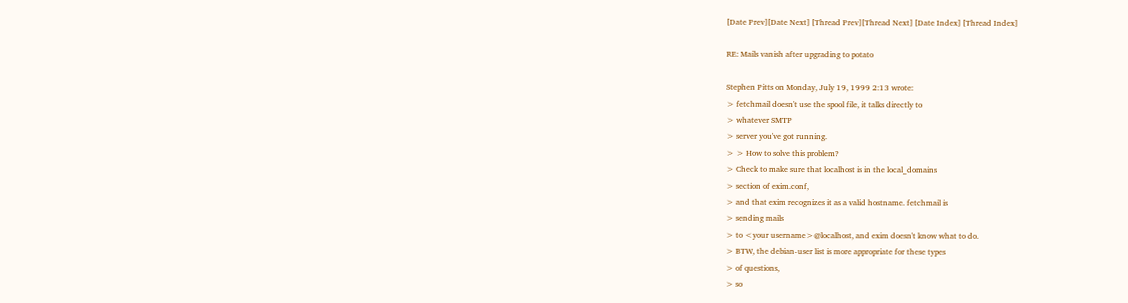[Date Prev][Date Next] [Thread Prev][Thread Next] [Date Index] [Thread Index]

RE: Mails vanish after upgrading to potato

Stephen Pitts on Monday, July 19, 1999 2:13 wrote:
> fetchmail doesn't use the spool file, it talks directly to
> whatever SMTP
> server you've got running.
> > How to solve this problem?
> Check to make sure that localhost is in the local_domains
> section of exim.conf,
> and that exim recognizes it as a valid hostname. fetchmail is
> sending mails
> to <your username>@localhost, and exim doesn't know what to do.
> BTW, the debian-user list is more appropriate for these types
> of questions,
> so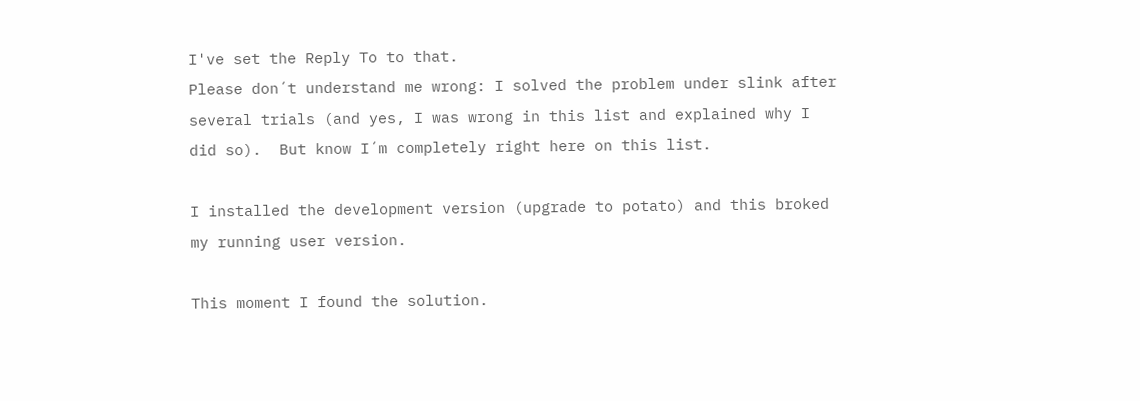I've set the Reply To to that.
Please don´t understand me wrong: I solved the problem under slink after
several trials (and yes, I was wrong in this list and explained why I
did so).  But know I´m completely right here on this list.

I installed the development version (upgrade to potato) and this broked
my running user version.

This moment I found the solution.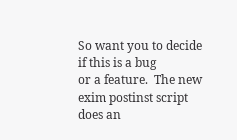So want you to decide if this is a bug
or a feature.  The new exim postinst script does an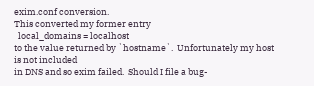exim.conf conversion.
This converted my former entry
  local_domains = localhost
to the value returned by `hostname`.  Unfortunately my host is not included
in DNS and so exim failed.  Should I file a bug-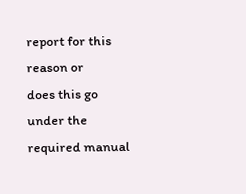report for this reason or
does this go under the required manual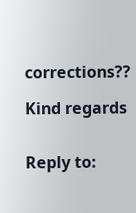corrections??

Kind regards


Reply to: